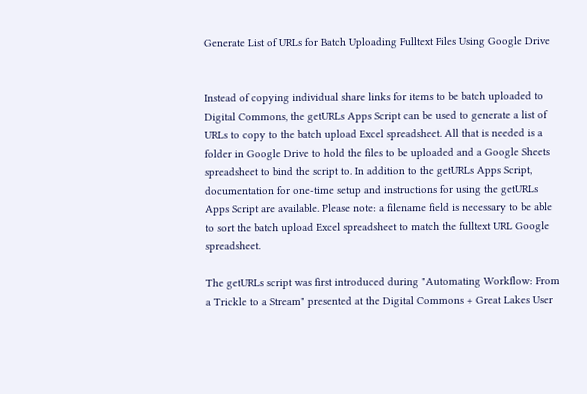Generate List of URLs for Batch Uploading Fulltext Files Using Google Drive


Instead of copying individual share links for items to be batch uploaded to Digital Commons, the getURLs Apps Script can be used to generate a list of URLs to copy to the batch upload Excel spreadsheet. All that is needed is a folder in Google Drive to hold the files to be uploaded and a Google Sheets spreadsheet to bind the script to. In addition to the getURLs Apps Script, documentation for one-time setup and instructions for using the getURLs Apps Script are available. Please note: a filename field is necessary to be able to sort the batch upload Excel spreadsheet to match the fulltext URL Google spreadsheet.

The getURLs script was first introduced during "Automating Workflow: From a Trickle to a Stream" presented at the Digital Commons + Great Lakes User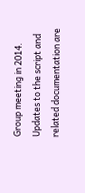Group meeting in 2014. Updates to the script and related documentation are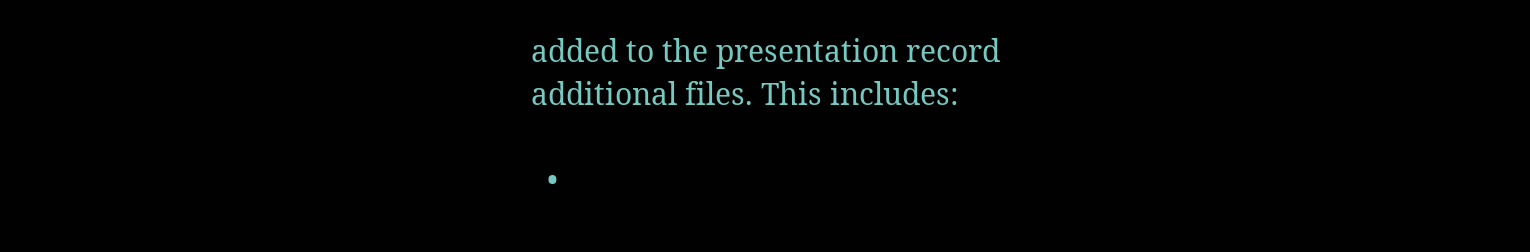added to the presentation record additional files. This includes:

  •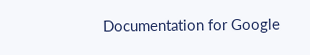Documentation for Google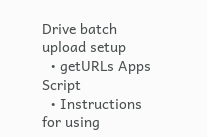Drive batch upload setup
  • getURLs Apps Script
  • Instructions for using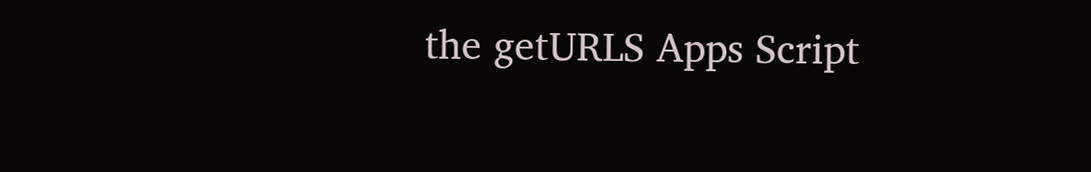the getURLS Apps Script